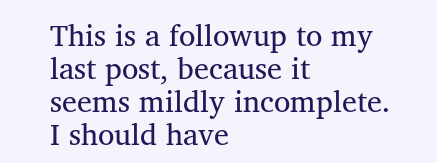This is a followup to my last post, because it seems mildly incomplete. I should have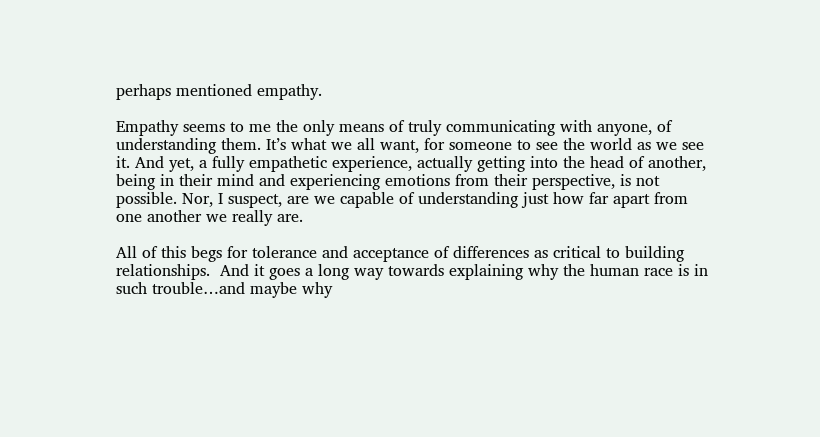perhaps mentioned empathy.

Empathy seems to me the only means of truly communicating with anyone, of understanding them. It’s what we all want, for someone to see the world as we see it. And yet, a fully empathetic experience, actually getting into the head of another, being in their mind and experiencing emotions from their perspective, is not possible. Nor, I suspect, are we capable of understanding just how far apart from one another we really are.

All of this begs for tolerance and acceptance of differences as critical to building relationships.  And it goes a long way towards explaining why the human race is in such trouble…and maybe why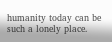humanity today can be such a lonely place.